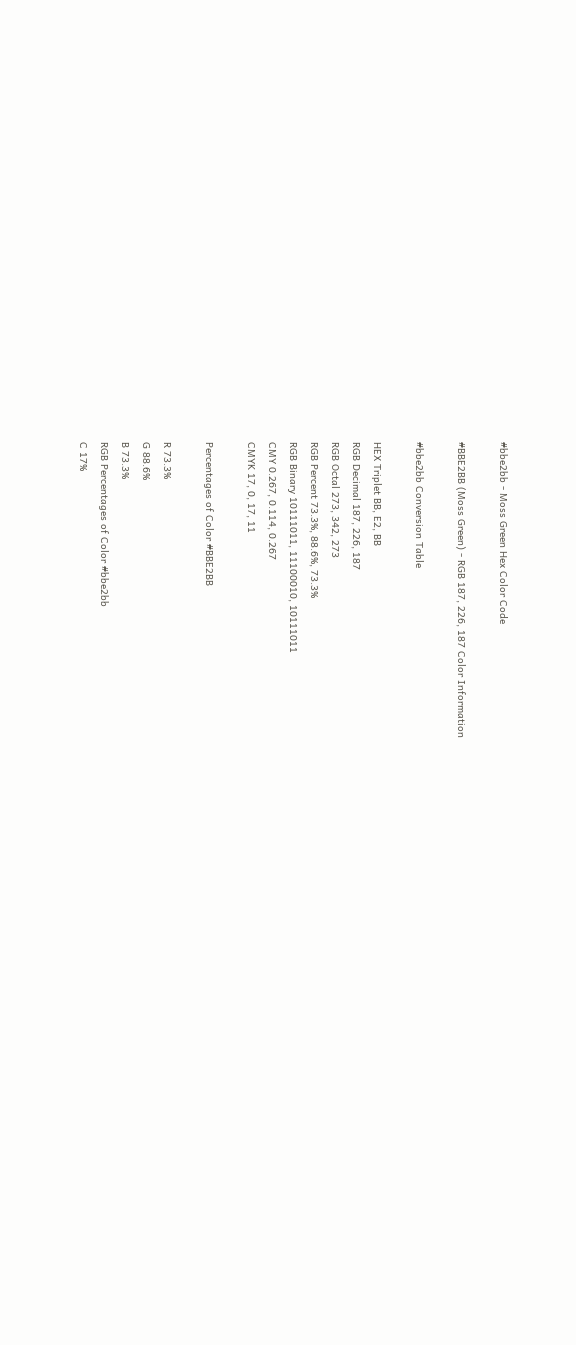#bbe2bb - Moss Green Hex Color Code

#BBE2BB (Moss Green) - RGB 187, 226, 187 Color Information

#bbe2bb Conversion Table

HEX Triplet BB, E2, BB
RGB Decimal 187, 226, 187
RGB Octal 273, 342, 273
RGB Percent 73.3%, 88.6%, 73.3%
RGB Binary 10111011, 11100010, 10111011
CMY 0.267, 0.114, 0.267
CMYK 17, 0, 17, 11

Percentages of Color #BBE2BB

R 73.3%
G 88.6%
B 73.3%
RGB Percentages of Color #bbe2bb
C 17%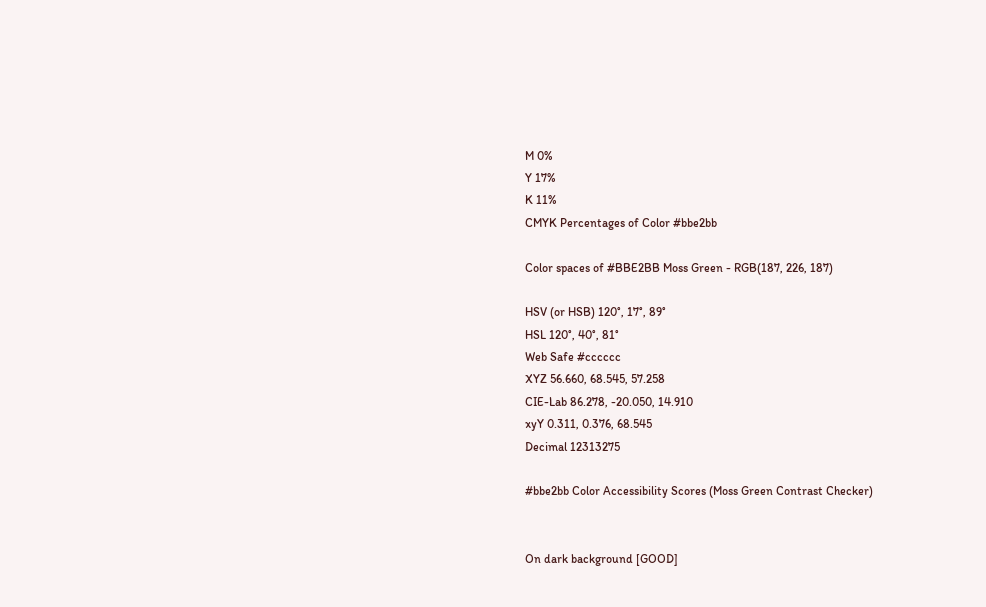M 0%
Y 17%
K 11%
CMYK Percentages of Color #bbe2bb

Color spaces of #BBE2BB Moss Green - RGB(187, 226, 187)

HSV (or HSB) 120°, 17°, 89°
HSL 120°, 40°, 81°
Web Safe #cccccc
XYZ 56.660, 68.545, 57.258
CIE-Lab 86.278, -20.050, 14.910
xyY 0.311, 0.376, 68.545
Decimal 12313275

#bbe2bb Color Accessibility Scores (Moss Green Contrast Checker)


On dark background [GOOD]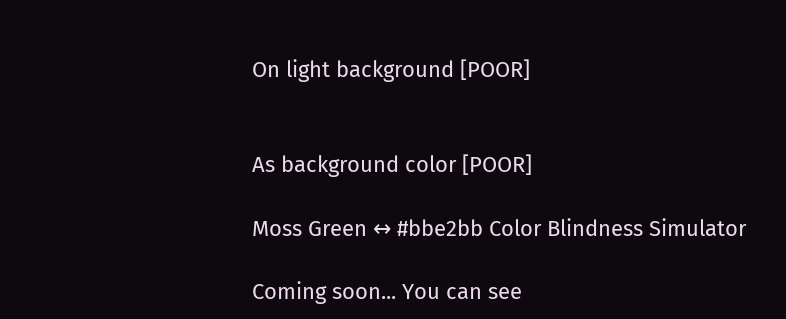On light background [POOR]


As background color [POOR]

Moss Green ↔ #bbe2bb Color Blindness Simulator

Coming soon... You can see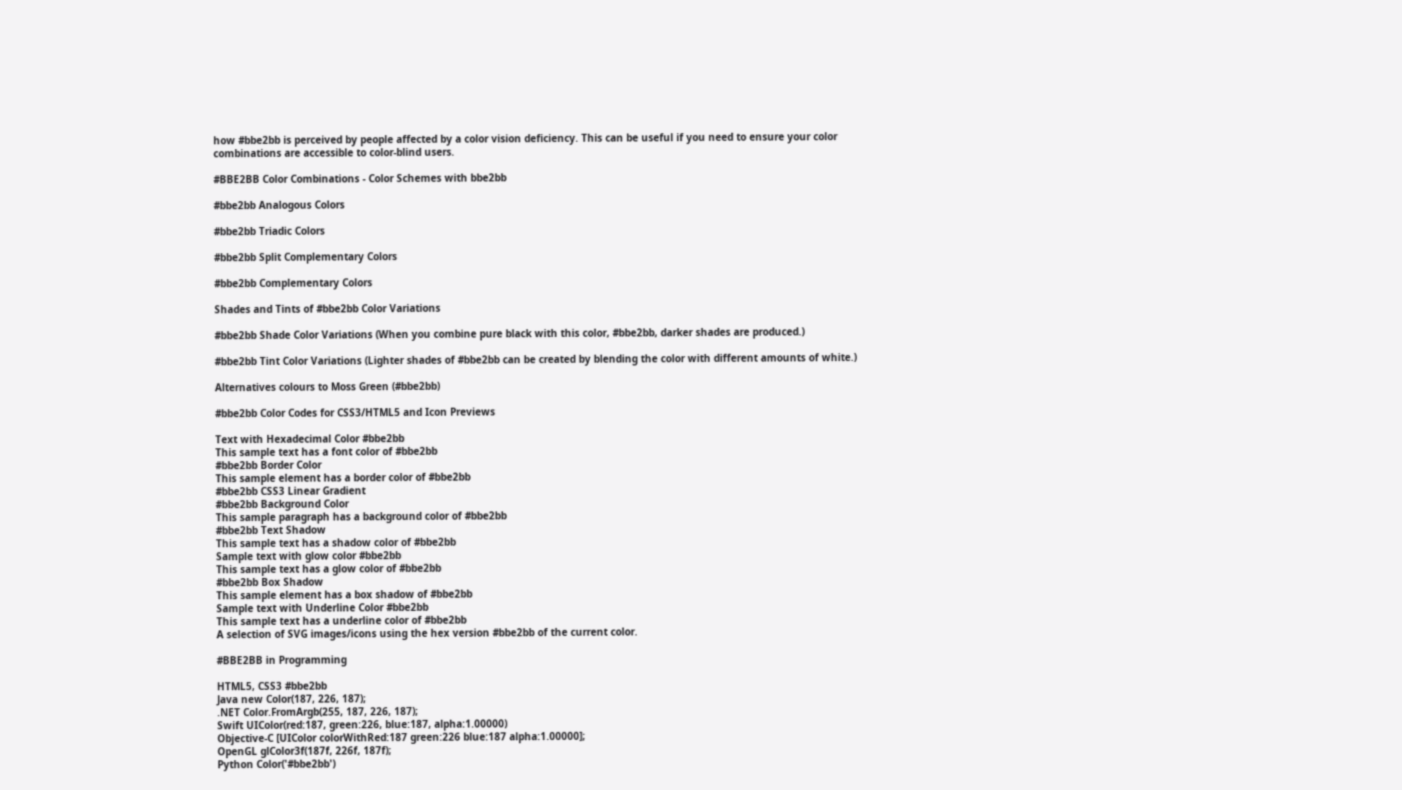how #bbe2bb is perceived by people affected by a color vision deficiency. This can be useful if you need to ensure your color combinations are accessible to color-blind users.

#BBE2BB Color Combinations - Color Schemes with bbe2bb

#bbe2bb Analogous Colors

#bbe2bb Triadic Colors

#bbe2bb Split Complementary Colors

#bbe2bb Complementary Colors

Shades and Tints of #bbe2bb Color Variations

#bbe2bb Shade Color Variations (When you combine pure black with this color, #bbe2bb, darker shades are produced.)

#bbe2bb Tint Color Variations (Lighter shades of #bbe2bb can be created by blending the color with different amounts of white.)

Alternatives colours to Moss Green (#bbe2bb)

#bbe2bb Color Codes for CSS3/HTML5 and Icon Previews

Text with Hexadecimal Color #bbe2bb
This sample text has a font color of #bbe2bb
#bbe2bb Border Color
This sample element has a border color of #bbe2bb
#bbe2bb CSS3 Linear Gradient
#bbe2bb Background Color
This sample paragraph has a background color of #bbe2bb
#bbe2bb Text Shadow
This sample text has a shadow color of #bbe2bb
Sample text with glow color #bbe2bb
This sample text has a glow color of #bbe2bb
#bbe2bb Box Shadow
This sample element has a box shadow of #bbe2bb
Sample text with Underline Color #bbe2bb
This sample text has a underline color of #bbe2bb
A selection of SVG images/icons using the hex version #bbe2bb of the current color.

#BBE2BB in Programming

HTML5, CSS3 #bbe2bb
Java new Color(187, 226, 187);
.NET Color.FromArgb(255, 187, 226, 187);
Swift UIColor(red:187, green:226, blue:187, alpha:1.00000)
Objective-C [UIColor colorWithRed:187 green:226 blue:187 alpha:1.00000];
OpenGL glColor3f(187f, 226f, 187f);
Python Color('#bbe2bb')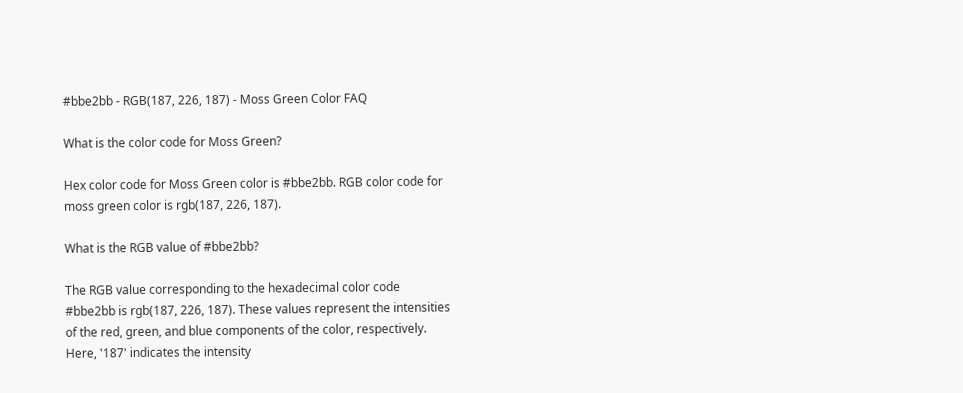#bbe2bb - RGB(187, 226, 187) - Moss Green Color FAQ

What is the color code for Moss Green?

Hex color code for Moss Green color is #bbe2bb. RGB color code for moss green color is rgb(187, 226, 187).

What is the RGB value of #bbe2bb?

The RGB value corresponding to the hexadecimal color code #bbe2bb is rgb(187, 226, 187). These values represent the intensities of the red, green, and blue components of the color, respectively. Here, '187' indicates the intensity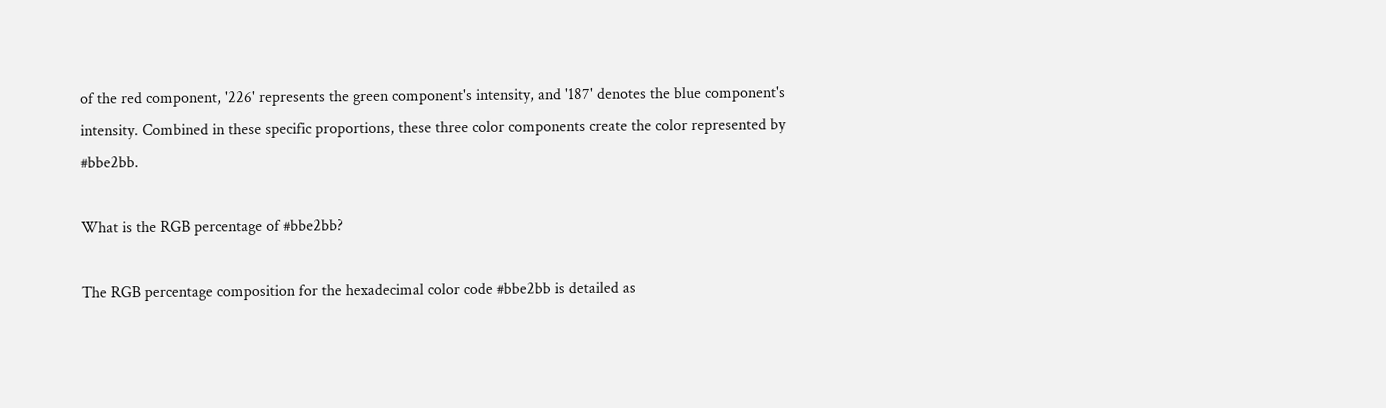of the red component, '226' represents the green component's intensity, and '187' denotes the blue component's intensity. Combined in these specific proportions, these three color components create the color represented by #bbe2bb.

What is the RGB percentage of #bbe2bb?

The RGB percentage composition for the hexadecimal color code #bbe2bb is detailed as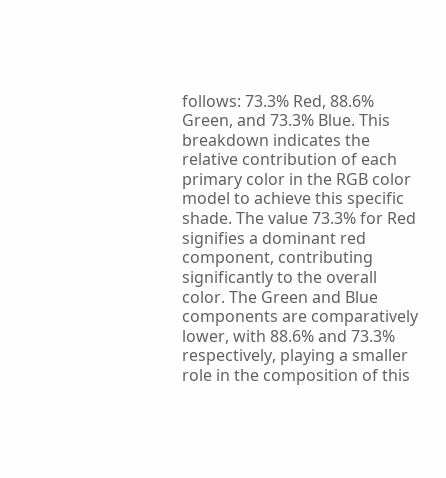follows: 73.3% Red, 88.6% Green, and 73.3% Blue. This breakdown indicates the relative contribution of each primary color in the RGB color model to achieve this specific shade. The value 73.3% for Red signifies a dominant red component, contributing significantly to the overall color. The Green and Blue components are comparatively lower, with 88.6% and 73.3% respectively, playing a smaller role in the composition of this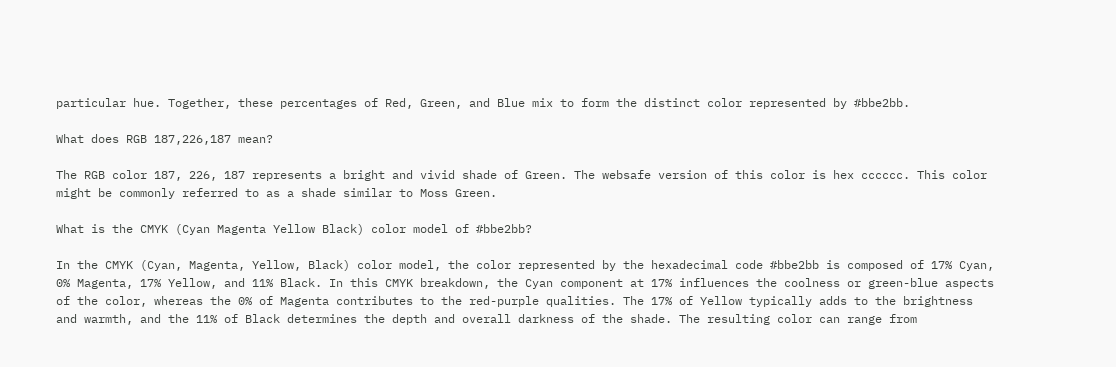particular hue. Together, these percentages of Red, Green, and Blue mix to form the distinct color represented by #bbe2bb.

What does RGB 187,226,187 mean?

The RGB color 187, 226, 187 represents a bright and vivid shade of Green. The websafe version of this color is hex cccccc. This color might be commonly referred to as a shade similar to Moss Green.

What is the CMYK (Cyan Magenta Yellow Black) color model of #bbe2bb?

In the CMYK (Cyan, Magenta, Yellow, Black) color model, the color represented by the hexadecimal code #bbe2bb is composed of 17% Cyan, 0% Magenta, 17% Yellow, and 11% Black. In this CMYK breakdown, the Cyan component at 17% influences the coolness or green-blue aspects of the color, whereas the 0% of Magenta contributes to the red-purple qualities. The 17% of Yellow typically adds to the brightness and warmth, and the 11% of Black determines the depth and overall darkness of the shade. The resulting color can range from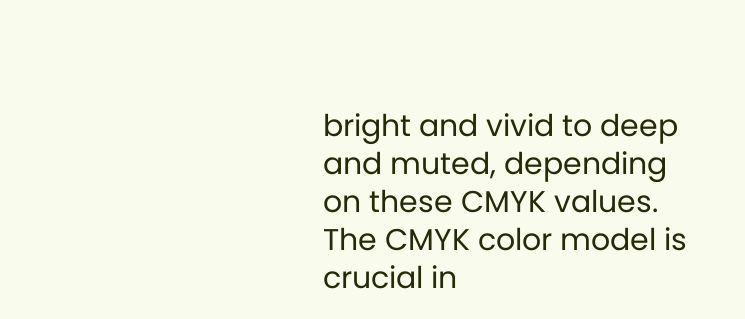bright and vivid to deep and muted, depending on these CMYK values. The CMYK color model is crucial in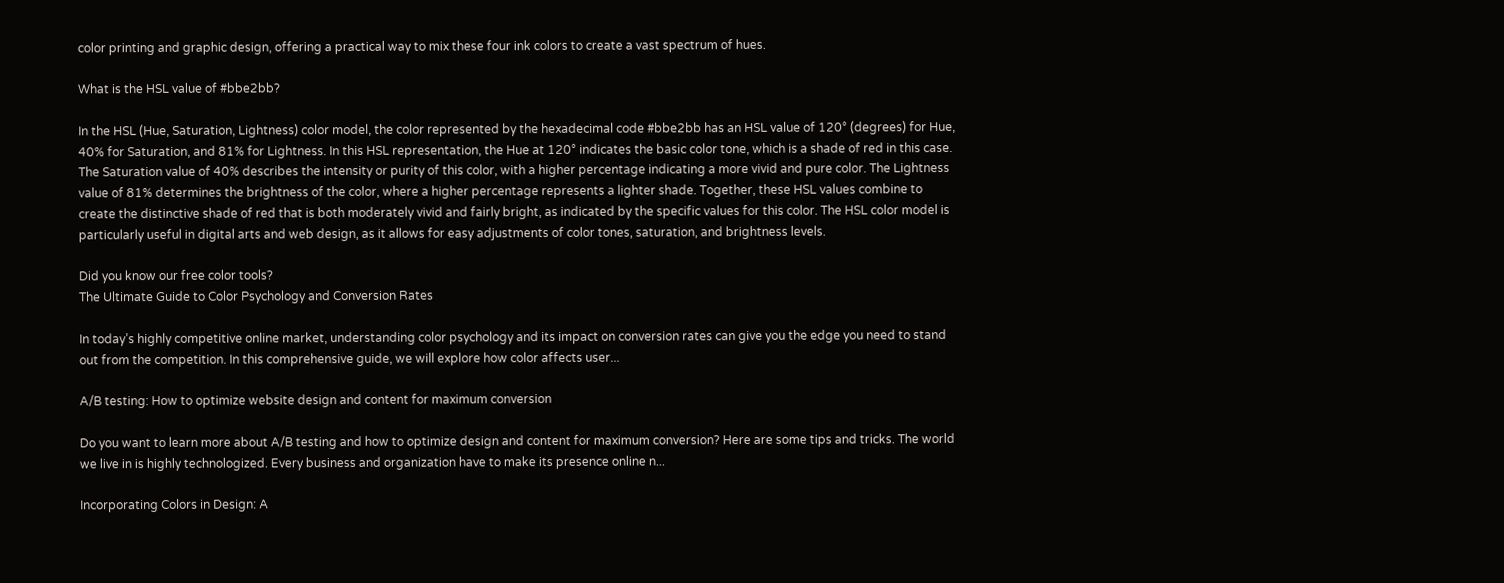color printing and graphic design, offering a practical way to mix these four ink colors to create a vast spectrum of hues.

What is the HSL value of #bbe2bb?

In the HSL (Hue, Saturation, Lightness) color model, the color represented by the hexadecimal code #bbe2bb has an HSL value of 120° (degrees) for Hue, 40% for Saturation, and 81% for Lightness. In this HSL representation, the Hue at 120° indicates the basic color tone, which is a shade of red in this case. The Saturation value of 40% describes the intensity or purity of this color, with a higher percentage indicating a more vivid and pure color. The Lightness value of 81% determines the brightness of the color, where a higher percentage represents a lighter shade. Together, these HSL values combine to create the distinctive shade of red that is both moderately vivid and fairly bright, as indicated by the specific values for this color. The HSL color model is particularly useful in digital arts and web design, as it allows for easy adjustments of color tones, saturation, and brightness levels.

Did you know our free color tools?
The Ultimate Guide to Color Psychology and Conversion Rates

In today’s highly competitive online market, understanding color psychology and its impact on conversion rates can give you the edge you need to stand out from the competition. In this comprehensive guide, we will explore how color affects user...

A/B testing: How to optimize website design and content for maximum conversion

Do you want to learn more about A/B testing and how to optimize design and content for maximum conversion? Here are some tips and tricks. The world we live in is highly technologized. Every business and organization have to make its presence online n...

Incorporating Colors in Design: A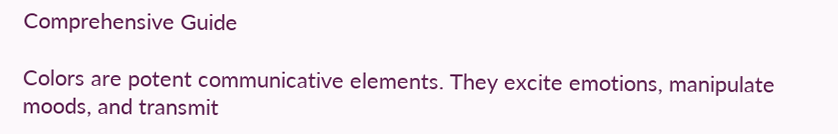Comprehensive Guide

Colors are potent communicative elements. They excite emotions, manipulate moods, and transmit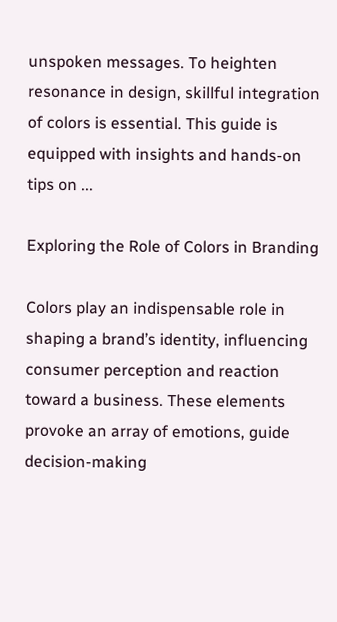unspoken messages. To heighten resonance in design, skillful integration of colors is essential. This guide is equipped with insights and hands-on tips on ...

Exploring the Role of Colors in Branding

Colors play an indispensable role in shaping a brand’s identity, influencing consumer perception and reaction toward a business. These elements provoke an array of emotions, guide decision-making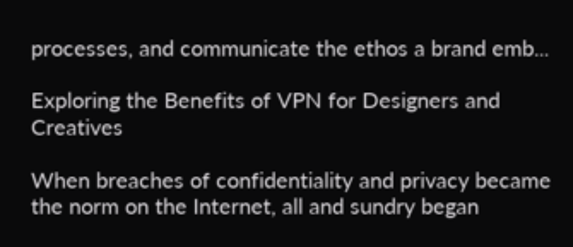processes, and communicate the ethos a brand emb...

Exploring the Benefits of VPN for Designers and Creatives

When breaches of confidentiality and privacy became the norm on the Internet, all and sundry began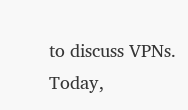to discuss VPNs. Today,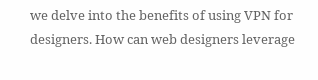we delve into the benefits of using VPN for designers. How can web designers leverage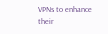VPNs to enhance their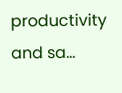productivity and sa...